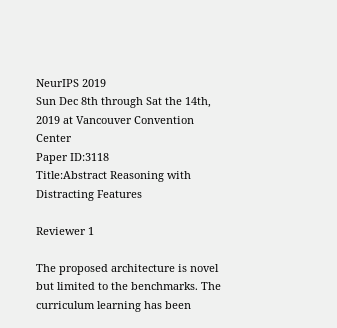NeurIPS 2019
Sun Dec 8th through Sat the 14th, 2019 at Vancouver Convention Center
Paper ID:3118
Title:Abstract Reasoning with Distracting Features

Reviewer 1

The proposed architecture is novel but limited to the benchmarks. The curriculum learning has been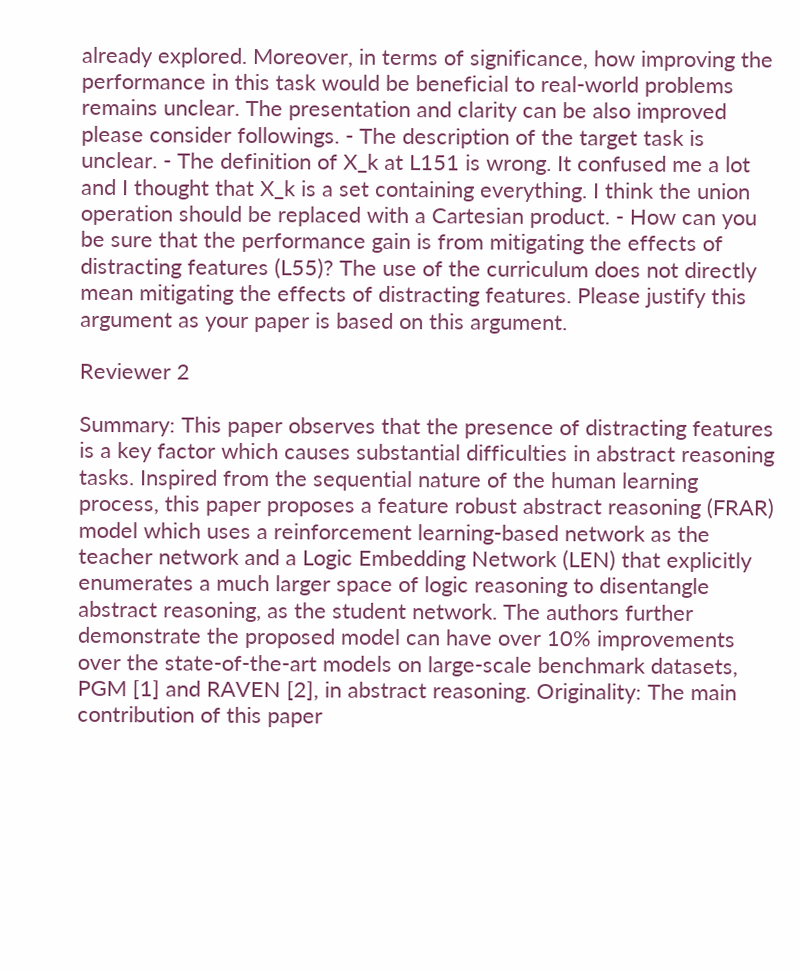already explored. Moreover, in terms of significance, how improving the performance in this task would be beneficial to real-world problems remains unclear. The presentation and clarity can be also improved please consider followings. - The description of the target task is unclear. - The definition of X_k at L151 is wrong. It confused me a lot and I thought that X_k is a set containing everything. I think the union operation should be replaced with a Cartesian product. - How can you be sure that the performance gain is from mitigating the effects of distracting features (L55)? The use of the curriculum does not directly mean mitigating the effects of distracting features. Please justify this argument as your paper is based on this argument.

Reviewer 2

Summary: This paper observes that the presence of distracting features is a key factor which causes substantial difficulties in abstract reasoning tasks. Inspired from the sequential nature of the human learning process, this paper proposes a feature robust abstract reasoning (FRAR) model which uses a reinforcement learning-based network as the teacher network and a Logic Embedding Network (LEN) that explicitly enumerates a much larger space of logic reasoning to disentangle abstract reasoning, as the student network. The authors further demonstrate the proposed model can have over 10% improvements over the state-of-the-art models on large-scale benchmark datasets, PGM [1] and RAVEN [2], in abstract reasoning. Originality: The main contribution of this paper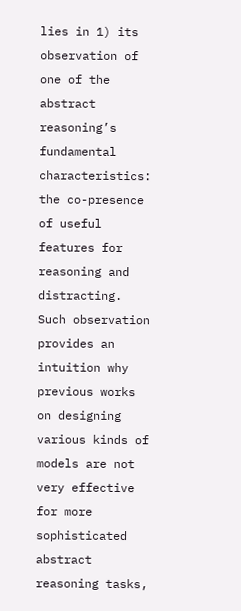lies in 1) its observation of one of the abstract reasoning’s fundamental characteristics: the co-presence of useful features for reasoning and distracting. Such observation provides an intuition why previous works on designing various kinds of models are not very effective for more sophisticated abstract reasoning tasks,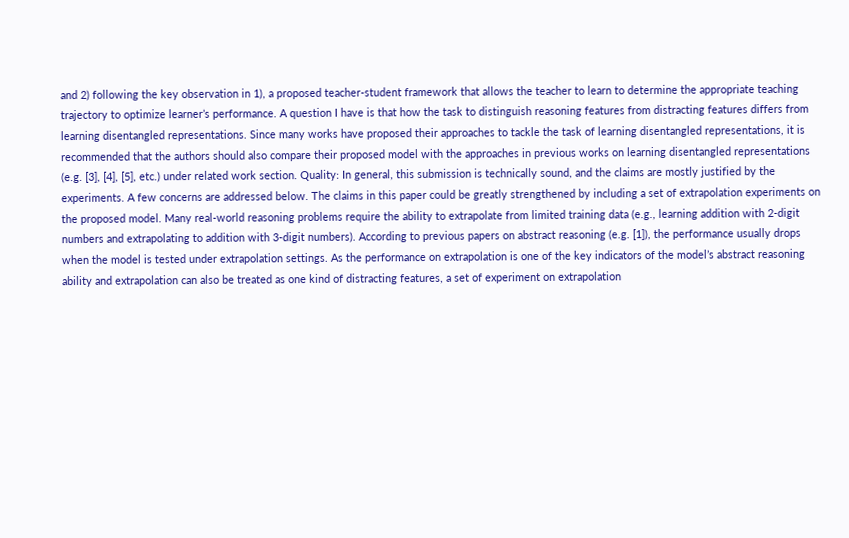and 2) following the key observation in 1), a proposed teacher-student framework that allows the teacher to learn to determine the appropriate teaching trajectory to optimize learner’s performance. A question I have is that how the task to distinguish reasoning features from distracting features differs from learning disentangled representations. Since many works have proposed their approaches to tackle the task of learning disentangled representations, it is recommended that the authors should also compare their proposed model with the approaches in previous works on learning disentangled representations (e.g. [3], [4], [5], etc.) under related work section. Quality: In general, this submission is technically sound, and the claims are mostly justified by the experiments. A few concerns are addressed below. The claims in this paper could be greatly strengthened by including a set of extrapolation experiments on the proposed model. Many real-world reasoning problems require the ability to extrapolate from limited training data (e.g., learning addition with 2-digit numbers and extrapolating to addition with 3-digit numbers). According to previous papers on abstract reasoning (e.g. [1]), the performance usually drops when the model is tested under extrapolation settings. As the performance on extrapolation is one of the key indicators of the model’s abstract reasoning ability and extrapolation can also be treated as one kind of distracting features, a set of experiment on extrapolation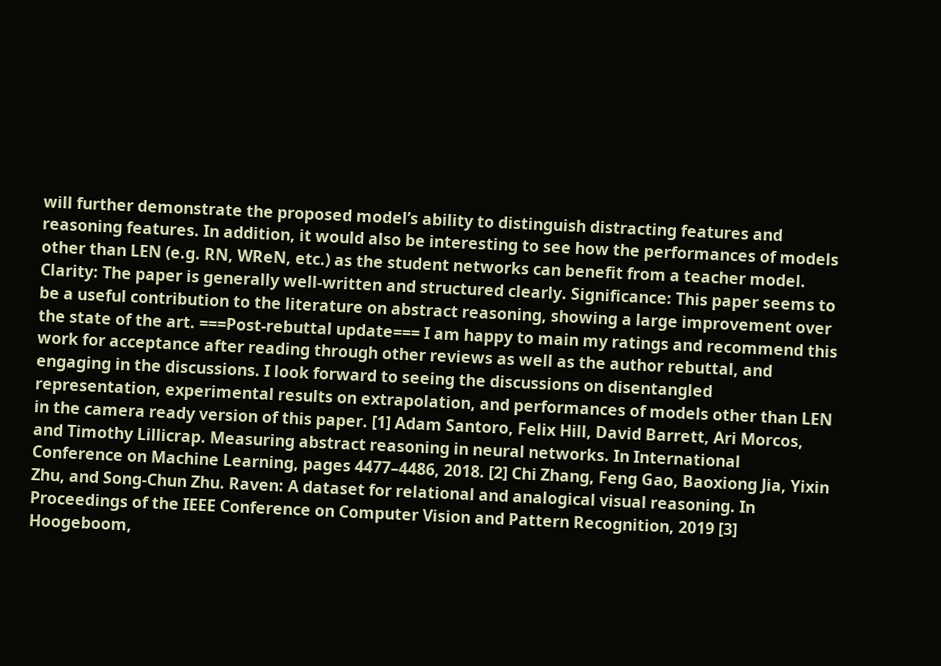will further demonstrate the proposed model’s ability to distinguish distracting features and reasoning features. In addition, it would also be interesting to see how the performances of models other than LEN (e.g. RN, WReN, etc.) as the student networks can benefit from a teacher model. Clarity: The paper is generally well-written and structured clearly. Significance: This paper seems to be a useful contribution to the literature on abstract reasoning, showing a large improvement over the state of the art. ===Post-rebuttal update=== I am happy to main my ratings and recommend this work for acceptance after reading through other reviews as well as the author rebuttal, and engaging in the discussions. I look forward to seeing the discussions on disentangled representation, experimental results on extrapolation, and performances of models other than LEN in the camera ready version of this paper. [1] Adam Santoro, Felix Hill, David Barrett, Ari Morcos, and Timothy Lillicrap. Measuring abstract reasoning in neural networks. In International Conference on Machine Learning, pages 4477–4486, 2018. [2] Chi Zhang, Feng Gao, Baoxiong Jia, Yixin Zhu, and Song-Chun Zhu. Raven: A dataset for relational and analogical visual reasoning. In Proceedings of the IEEE Conference on Computer Vision and Pattern Recognition, 2019 [3] Hoogeboom,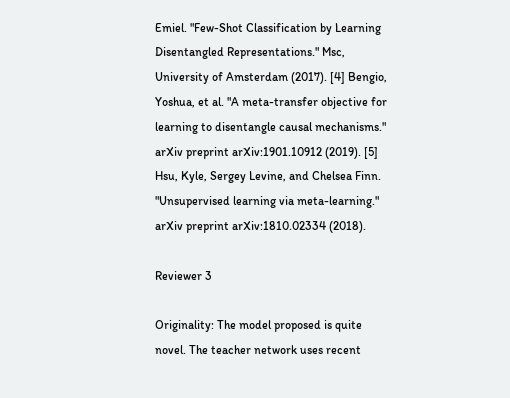Emiel. "Few-Shot Classification by Learning Disentangled Representations." Msc, University of Amsterdam (2017). [4] Bengio, Yoshua, et al. "A meta-transfer objective for learning to disentangle causal mechanisms." arXiv preprint arXiv:1901.10912 (2019). [5] Hsu, Kyle, Sergey Levine, and Chelsea Finn. "Unsupervised learning via meta-learning." arXiv preprint arXiv:1810.02334 (2018).

Reviewer 3

Originality: The model proposed is quite novel. The teacher network uses recent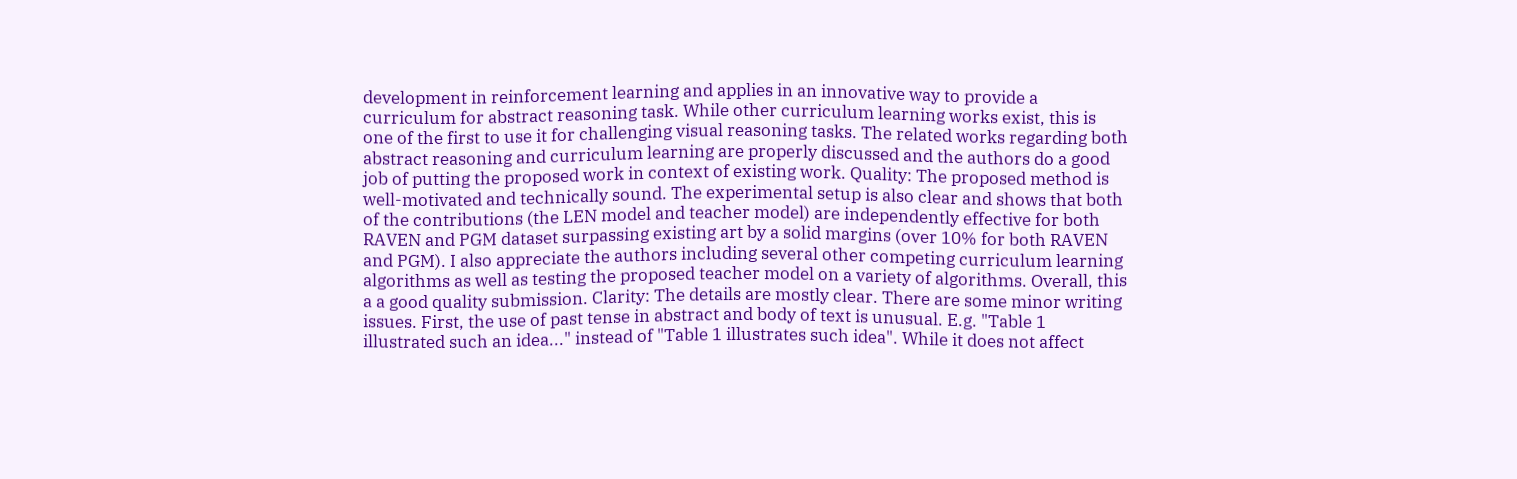development in reinforcement learning and applies in an innovative way to provide a curriculum for abstract reasoning task. While other curriculum learning works exist, this is one of the first to use it for challenging visual reasoning tasks. The related works regarding both abstract reasoning and curriculum learning are properly discussed and the authors do a good job of putting the proposed work in context of existing work. Quality: The proposed method is well-motivated and technically sound. The experimental setup is also clear and shows that both of the contributions (the LEN model and teacher model) are independently effective for both RAVEN and PGM dataset surpassing existing art by a solid margins (over 10% for both RAVEN and PGM). I also appreciate the authors including several other competing curriculum learning algorithms as well as testing the proposed teacher model on a variety of algorithms. Overall, this a a good quality submission. Clarity: The details are mostly clear. There are some minor writing issues. First, the use of past tense in abstract and body of text is unusual. E.g. "Table 1 illustrated such an idea..." instead of "Table 1 illustrates such idea". While it does not affect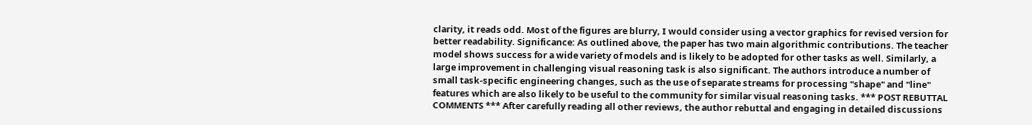clarity, it reads odd. Most of the figures are blurry, I would consider using a vector graphics for revised version for better readability. Significance: As outlined above, the paper has two main algorithmic contributions. The teacher model shows success for a wide variety of models and is likely to be adopted for other tasks as well. Similarly, a large improvement in challenging visual reasoning task is also significant. The authors introduce a number of small task-specific engineering changes, such as the use of separate streams for processing "shape" and "line" features which are also likely to be useful to the community for similar visual reasoning tasks. *** POST REBUTTAL COMMENTS *** After carefully reading all other reviews, the author rebuttal and engaging in detailed discussions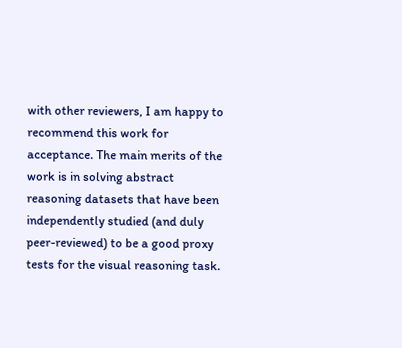with other reviewers, I am happy to recommend this work for acceptance. The main merits of the work is in solving abstract reasoning datasets that have been independently studied (and duly peer-reviewed) to be a good proxy tests for the visual reasoning task.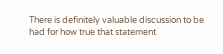There is definitely valuable discussion to be had for how true that statement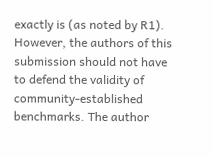exactly is (as noted by R1). However, the authors of this submission should not have to defend the validity of community-established benchmarks. The author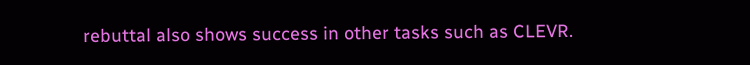rebuttal also shows success in other tasks such as CLEVR.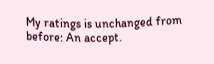My ratings is unchanged from before: An accept.